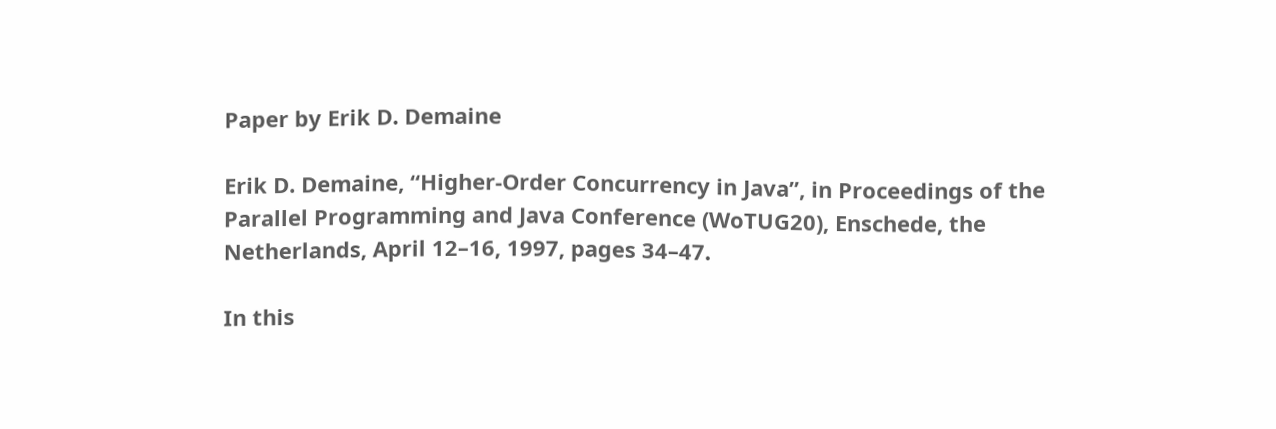Paper by Erik D. Demaine

Erik D. Demaine, “Higher-Order Concurrency in Java”, in Proceedings of the Parallel Programming and Java Conference (WoTUG20), Enschede, the Netherlands, April 12–16, 1997, pages 34–47.

In this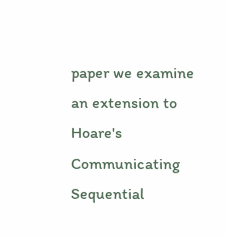paper we examine an extension to Hoare's Communicating Sequential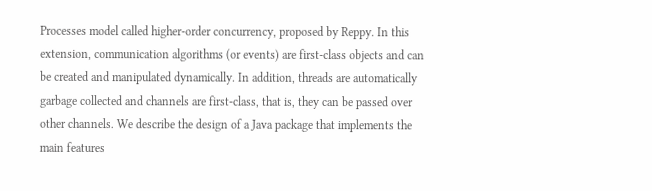Processes model called higher-order concurrency, proposed by Reppy. In this extension, communication algorithms (or events) are first-class objects and can be created and manipulated dynamically. In addition, threads are automatically garbage collected and channels are first-class, that is, they can be passed over other channels. We describe the design of a Java package that implements the main features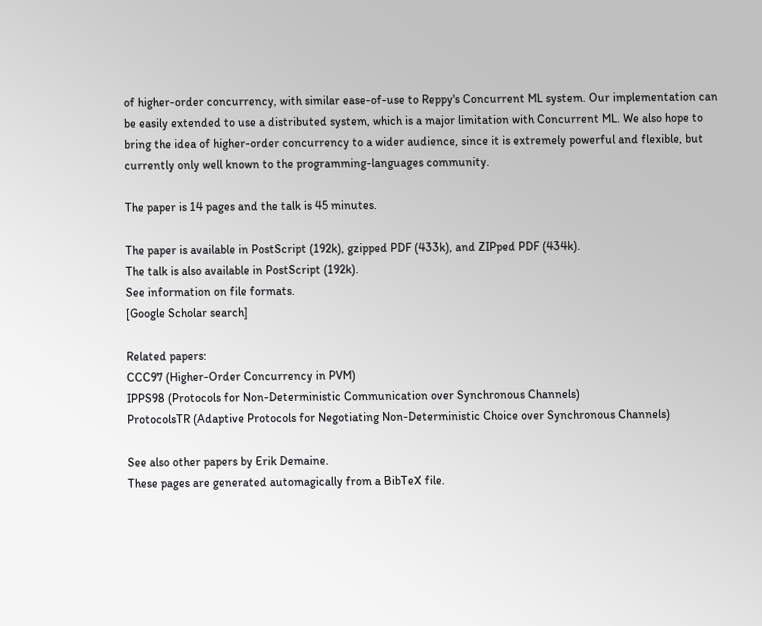of higher-order concurrency, with similar ease-of-use to Reppy's Concurrent ML system. Our implementation can be easily extended to use a distributed system, which is a major limitation with Concurrent ML. We also hope to bring the idea of higher-order concurrency to a wider audience, since it is extremely powerful and flexible, but currently only well known to the programming-languages community.

The paper is 14 pages and the talk is 45 minutes.

The paper is available in PostScript (192k), gzipped PDF (433k), and ZIPped PDF (434k).
The talk is also available in PostScript (192k).
See information on file formats.
[Google Scholar search]

Related papers:
CCC97 (Higher-Order Concurrency in PVM)
IPPS98 (Protocols for Non-Deterministic Communication over Synchronous Channels)
ProtocolsTR (Adaptive Protocols for Negotiating Non-Deterministic Choice over Synchronous Channels)

See also other papers by Erik Demaine.
These pages are generated automagically from a BibTeX file.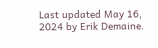Last updated May 16, 2024 by Erik Demaine.